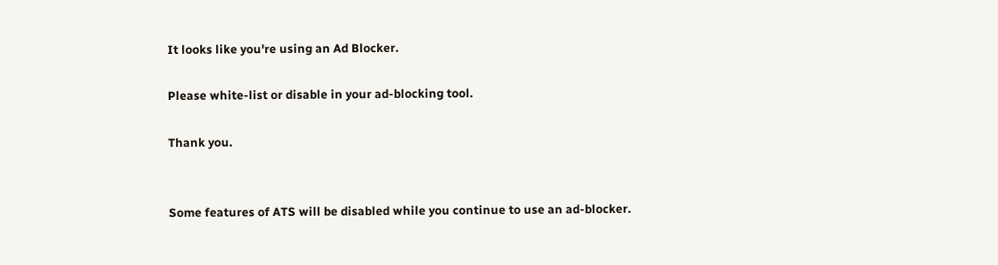It looks like you're using an Ad Blocker.

Please white-list or disable in your ad-blocking tool.

Thank you.


Some features of ATS will be disabled while you continue to use an ad-blocker.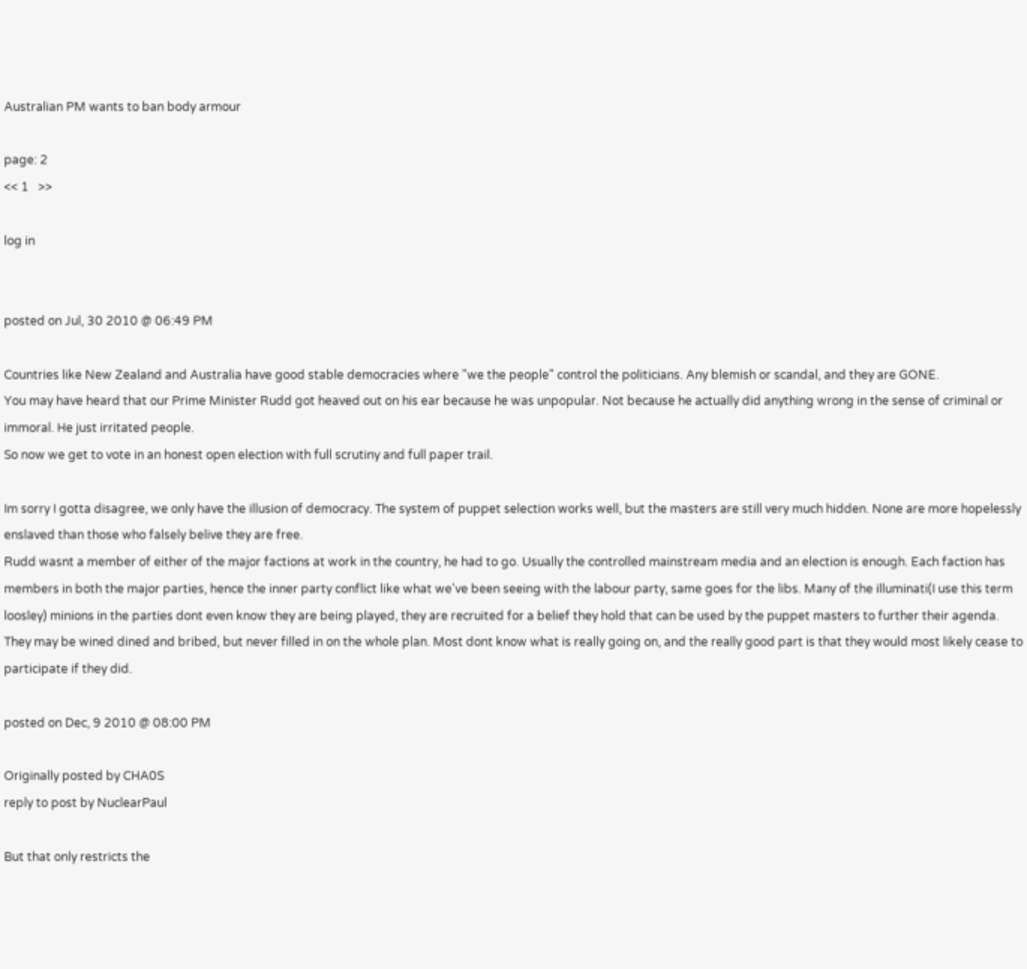Australian PM wants to ban body armour

page: 2
<< 1   >>

log in


posted on Jul, 30 2010 @ 06:49 PM

Countries like New Zealand and Australia have good stable democracies where "we the people" control the politicians. Any blemish or scandal, and they are GONE.
You may have heard that our Prime Minister Rudd got heaved out on his ear because he was unpopular. Not because he actually did anything wrong in the sense of criminal or immoral. He just irritated people.
So now we get to vote in an honest open election with full scrutiny and full paper trail.

Im sorry I gotta disagree, we only have the illusion of democracy. The system of puppet selection works well, but the masters are still very much hidden. None are more hopelessly enslaved than those who falsely belive they are free.
Rudd wasnt a member of either of the major factions at work in the country, he had to go. Usually the controlled mainstream media and an election is enough. Each faction has members in both the major parties, hence the inner party conflict like what we've been seeing with the labour party, same goes for the libs. Many of the illuminati(I use this term loosley) minions in the parties dont even know they are being played, they are recruited for a belief they hold that can be used by the puppet masters to further their agenda. They may be wined dined and bribed, but never filled in on the whole plan. Most dont know what is really going on, and the really good part is that they would most likely cease to participate if they did.

posted on Dec, 9 2010 @ 08:00 PM

Originally posted by CHA0S
reply to post by NuclearPaul

But that only restricts the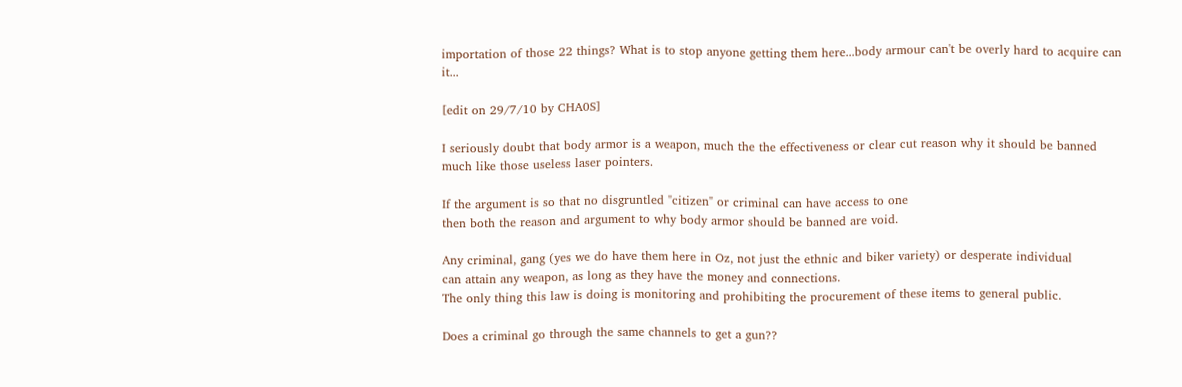importation of those 22 things? What is to stop anyone getting them here...body armour can't be overly hard to acquire can it...

[edit on 29/7/10 by CHA0S]

I seriously doubt that body armor is a weapon, much the the effectiveness or clear cut reason why it should be banned much like those useless laser pointers.

If the argument is so that no disgruntled "citizen" or criminal can have access to one
then both the reason and argument to why body armor should be banned are void.

Any criminal, gang (yes we do have them here in Oz, not just the ethnic and biker variety) or desperate individual
can attain any weapon, as long as they have the money and connections.
The only thing this law is doing is monitoring and prohibiting the procurement of these items to general public.

Does a criminal go through the same channels to get a gun??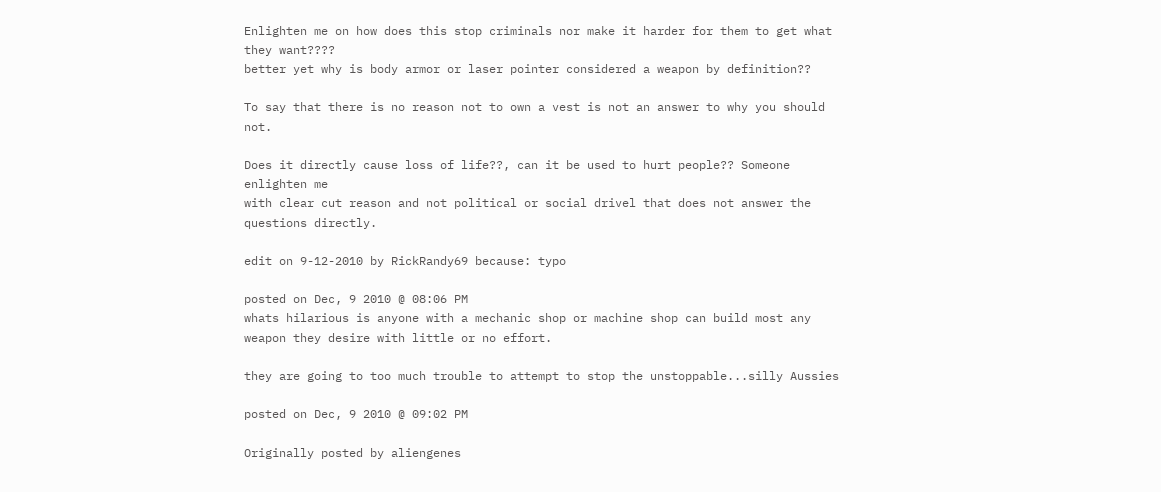Enlighten me on how does this stop criminals nor make it harder for them to get what they want????
better yet why is body armor or laser pointer considered a weapon by definition??

To say that there is no reason not to own a vest is not an answer to why you should not.

Does it directly cause loss of life??, can it be used to hurt people?? Someone enlighten me
with clear cut reason and not political or social drivel that does not answer the questions directly.

edit on 9-12-2010 by RickRandy69 because: typo

posted on Dec, 9 2010 @ 08:06 PM
whats hilarious is anyone with a mechanic shop or machine shop can build most any weapon they desire with little or no effort.

they are going to too much trouble to attempt to stop the unstoppable...silly Aussies

posted on Dec, 9 2010 @ 09:02 PM

Originally posted by aliengenes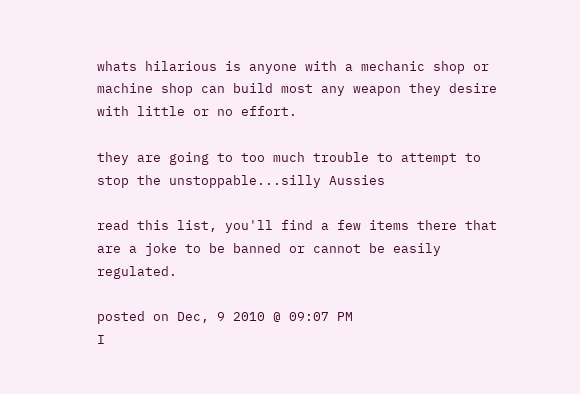whats hilarious is anyone with a mechanic shop or machine shop can build most any weapon they desire with little or no effort.

they are going to too much trouble to attempt to stop the unstoppable...silly Aussies

read this list, you'll find a few items there that are a joke to be banned or cannot be easily regulated.

posted on Dec, 9 2010 @ 09:07 PM
I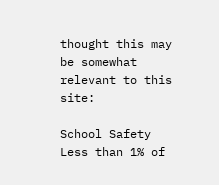thought this may be somewhat relevant to this site:

School Safety Less than 1% of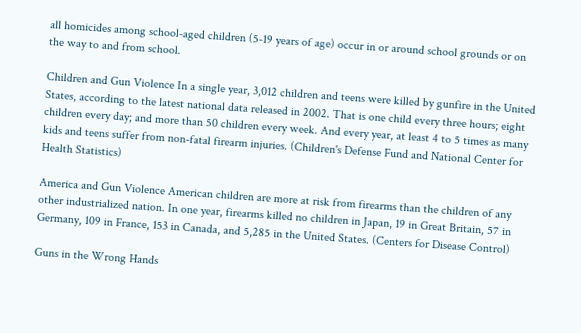all homicides among school-aged children (5-19 years of age) occur in or around school grounds or on the way to and from school.

Children and Gun Violence In a single year, 3,012 children and teens were killed by gunfire in the United States, according to the latest national data released in 2002. That is one child every three hours; eight children every day; and more than 50 children every week. And every year, at least 4 to 5 times as many kids and teens suffer from non-fatal firearm injuries. (Children's Defense Fund and National Center for Health Statistics)

America and Gun Violence American children are more at risk from firearms than the children of any other industrialized nation. In one year, firearms killed no children in Japan, 19 in Great Britain, 57 in Germany, 109 in France, 153 in Canada, and 5,285 in the United States. (Centers for Disease Control)

Guns in the Wrong Hands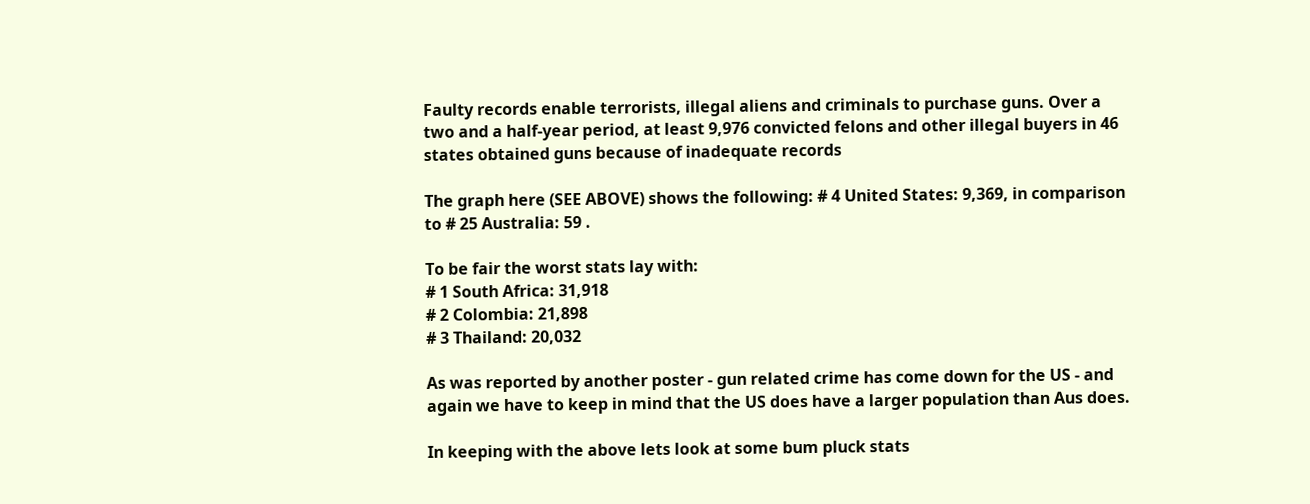Faulty records enable terrorists, illegal aliens and criminals to purchase guns. Over a two and a half-year period, at least 9,976 convicted felons and other illegal buyers in 46 states obtained guns because of inadequate records

The graph here (SEE ABOVE) shows the following: # 4 United States: 9,369, in comparison to # 25 Australia: 59 .

To be fair the worst stats lay with:
# 1 South Africa: 31,918
# 2 Colombia: 21,898
# 3 Thailand: 20,032

As was reported by another poster - gun related crime has come down for the US - and again we have to keep in mind that the US does have a larger population than Aus does.

In keeping with the above lets look at some bum pluck stats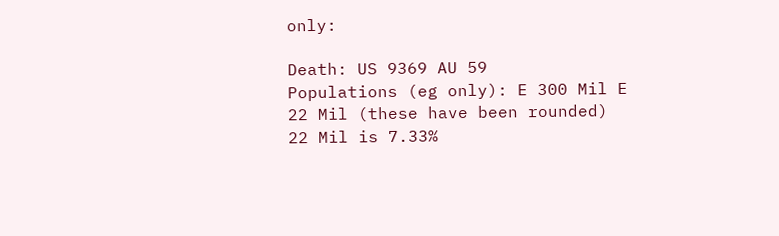only:

Death: US 9369 AU 59
Populations (eg only): E 300 Mil E 22 Mil (these have been rounded)
22 Mil is 7.33%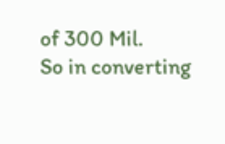of 300 Mil.
So in converting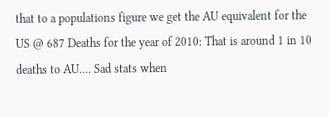that to a populations figure we get the AU equivalent for the US @ 687 Deaths for the year of 2010: That is around 1 in 10 deaths to AU.... Sad stats when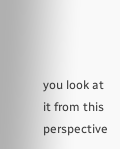you look at it from this perspective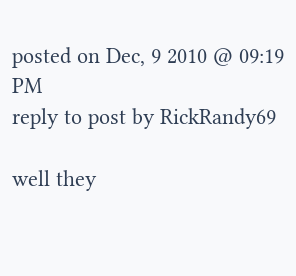posted on Dec, 9 2010 @ 09:19 PM
reply to post by RickRandy69

well they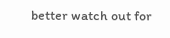better watch out for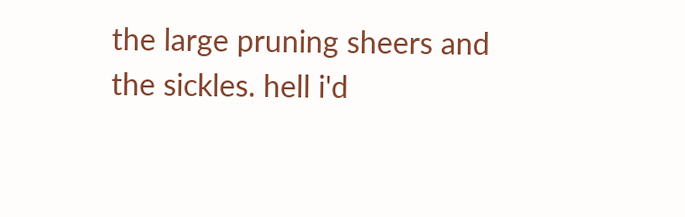the large pruning sheers and the sickles. hell i'd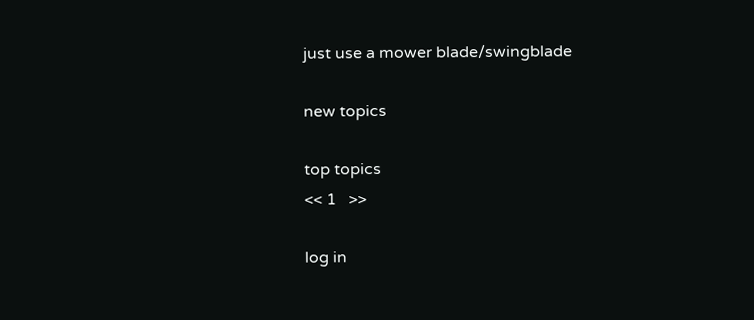just use a mower blade/swingblade

new topics

top topics
<< 1   >>

log in